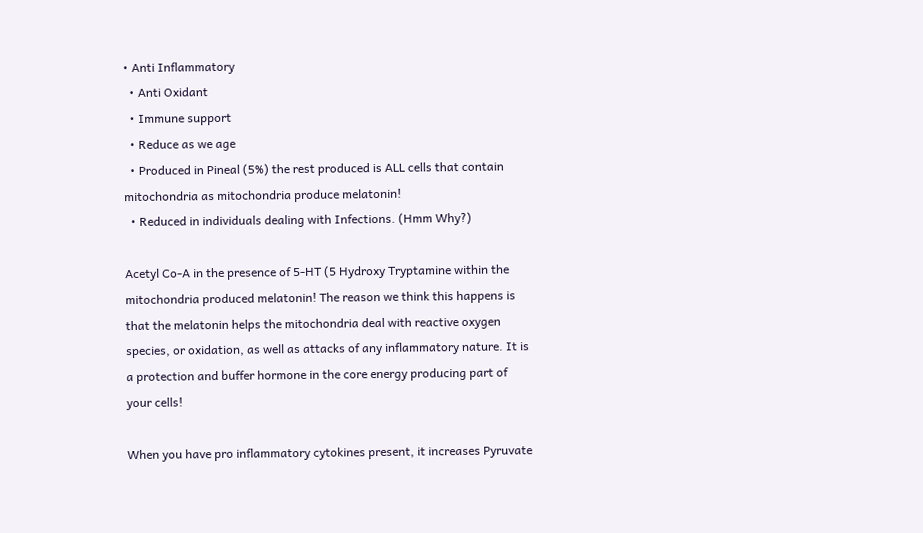• Anti Inflammatory
  • Anti Oxidant
  • Immune support
  • Reduce as we age
  • Produced in Pineal (5%) the rest produced is ALL cells that contain mitochondria as mitochondria produce melatonin!
  • Reduced in individuals dealing with Infections. (Hmm Why?)

Acetyl Co-A in the presence of 5-HT (5 Hydroxy Tryptamine within the mitochondria produced melatonin! The reason we think this happens is that the melatonin helps the mitochondria deal with reactive oxygen species, or oxidation, as well as attacks of any inflammatory nature. It is a protection and buffer hormone in the core energy producing part of your cells!

When you have pro inflammatory cytokines present, it increases Pyruvate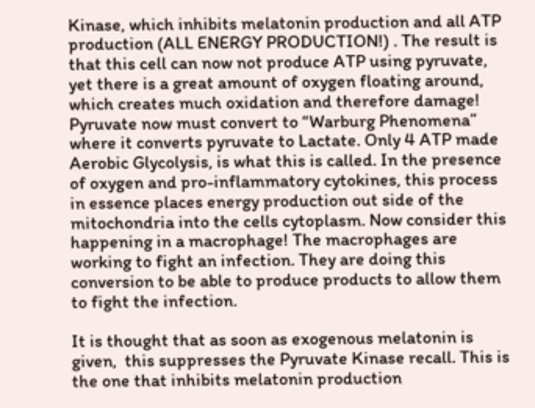Kinase, which inhibits melatonin production and all ATP production (ALL ENERGY PRODUCTION!) . The result is that this cell can now not produce ATP using pyruvate, yet there is a great amount of oxygen floating around, which creates much oxidation and therefore damage! Pyruvate now must convert to “Warburg Phenomena” where it converts pyruvate to Lactate. Only 4 ATP made Aerobic Glycolysis, is what this is called. In the presence of oxygen and pro-inflammatory cytokines, this process in essence places energy production out side of the mitochondria into the cells cytoplasm. Now consider this happening in a macrophage! The macrophages are working to fight an infection. They are doing this conversion to be able to produce products to allow them to fight the infection.

It is thought that as soon as exogenous melatonin is given,  this suppresses the Pyruvate Kinase recall. This is the one that inhibits melatonin production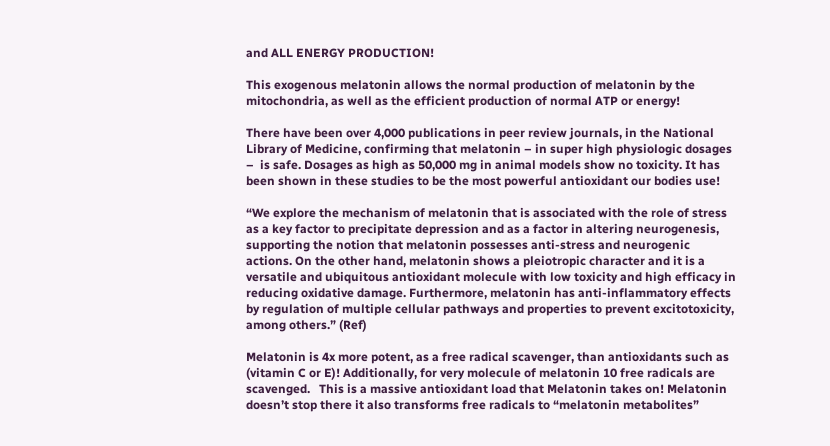and ALL ENERGY PRODUCTION!

This exogenous melatonin allows the normal production of melatonin by the mitochondria, as well as the efficient production of normal ATP or energy!

There have been over 4,000 publications in peer review journals, in the National Library of Medicine, confirming that melatonin – in super high physiologic dosages –  is safe. Dosages as high as 50,000 mg in animal models show no toxicity. It has been shown in these studies to be the most powerful antioxidant our bodies use!

“We explore the mechanism of melatonin that is associated with the role of stress as a key factor to precipitate depression and as a factor in altering neurogenesis, supporting the notion that melatonin possesses anti-stress and neurogenic actions. On the other hand, melatonin shows a pleiotropic character and it is a versatile and ubiquitous antioxidant molecule with low toxicity and high efficacy in reducing oxidative damage. Furthermore, melatonin has anti-inflammatory effects by regulation of multiple cellular pathways and properties to prevent excitotoxicity, among others.” (Ref)

Melatonin is 4x more potent, as a free radical scavenger, than antioxidants such as (vitamin C or E)! Additionally, for very molecule of melatonin 10 free radicals are scavenged.   This is a massive antioxidant load that Melatonin takes on! Melatonin doesn’t stop there it also transforms free radicals to “melatonin metabolites”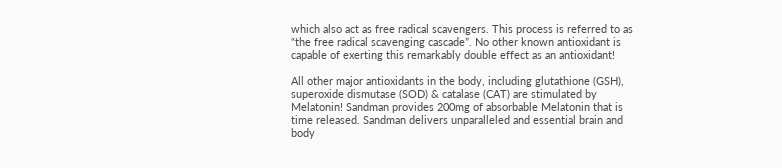which also act as free radical scavengers. This process is referred to as “the free radical scavenging cascade”. No other known antioxidant is capable of exerting this remarkably double effect as an antioxidant!

All other major antioxidants in the body, including glutathione (GSH), superoxide dismutase (SOD) & catalase (CAT) are stimulated by Melatonin! Sandman provides 200mg of absorbable Melatonin that is time released. Sandman delivers unparalleled and essential brain and body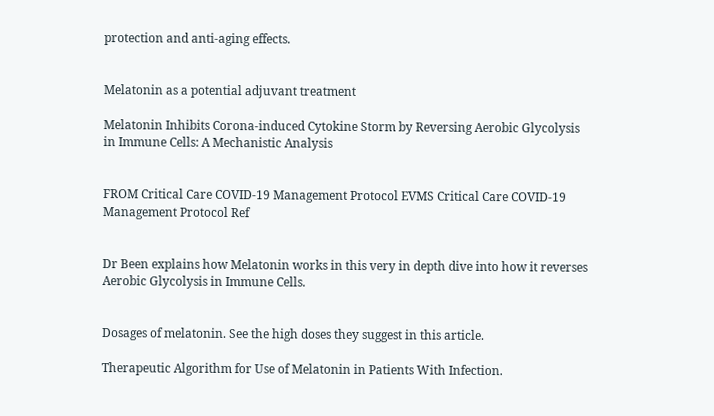protection and anti-aging effects.


Melatonin as a potential adjuvant treatment

Melatonin Inhibits Corona-induced Cytokine Storm by Reversing Aerobic Glycolysis in Immune Cells: A Mechanistic Analysis


FROM Critical Care COVID-19 Management Protocol EVMS Critical Care COVID-19 Management Protocol Ref


Dr Been explains how Melatonin works in this very in depth dive into how it reverses Aerobic Glycolysis in Immune Cells.


Dosages of melatonin. See the high doses they suggest in this article.

Therapeutic Algorithm for Use of Melatonin in Patients With Infection.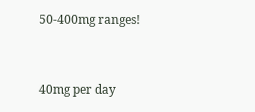50-400mg ranges!


40mg per day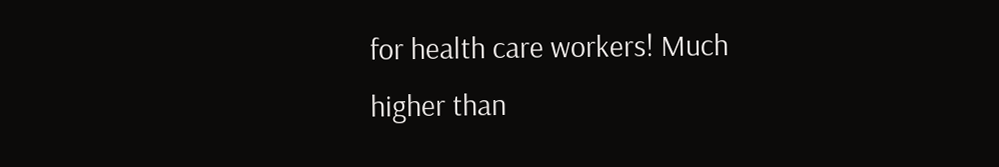for health care workers! Much higher than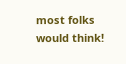most folks would think!